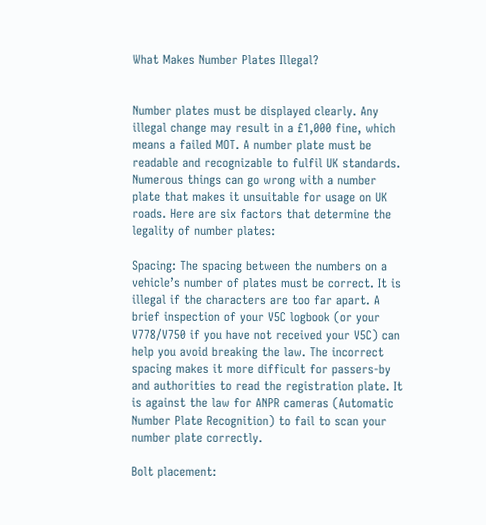What Makes Number Plates Illegal?


Number plates must be displayed clearly. Any illegal change may result in a £1,000 fine, which means a failed MOT. A number plate must be readable and recognizable to fulfil UK standards. Numerous things can go wrong with a number plate that makes it unsuitable for usage on UK roads. Here are six factors that determine the legality of number plates:

Spacing: The spacing between the numbers on a vehicle’s number of plates must be correct. It is illegal if the characters are too far apart. A brief inspection of your V5C logbook (or your V778/V750 if you have not received your V5C) can help you avoid breaking the law. The incorrect spacing makes it more difficult for passers-by and authorities to read the registration plate. It is against the law for ANPR cameras (Automatic Number Plate Recognition) to fail to scan your number plate correctly.

Bolt placement: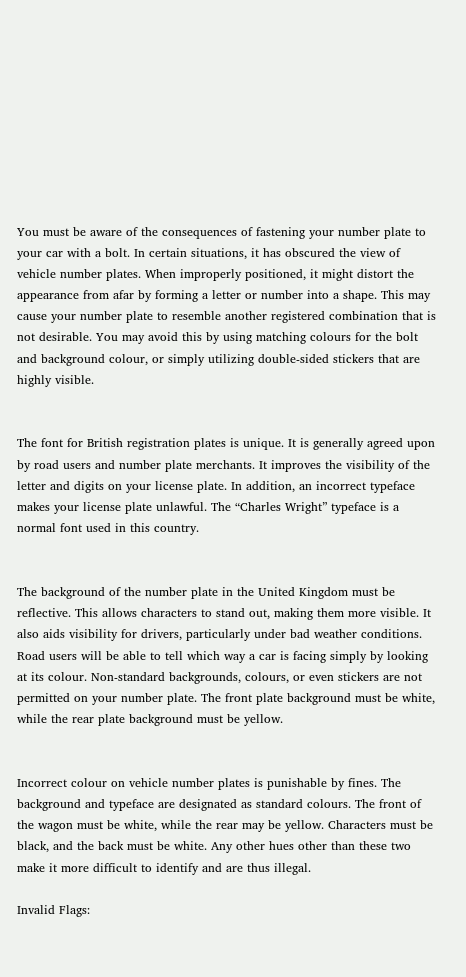You must be aware of the consequences of fastening your number plate to your car with a bolt. In certain situations, it has obscured the view of vehicle number plates. When improperly positioned, it might distort the appearance from afar by forming a letter or number into a shape. This may cause your number plate to resemble another registered combination that is not desirable. You may avoid this by using matching colours for the bolt and background colour, or simply utilizing double-sided stickers that are highly visible.


The font for British registration plates is unique. It is generally agreed upon by road users and number plate merchants. It improves the visibility of the letter and digits on your license plate. In addition, an incorrect typeface makes your license plate unlawful. The “Charles Wright” typeface is a normal font used in this country.


The background of the number plate in the United Kingdom must be reflective. This allows characters to stand out, making them more visible. It also aids visibility for drivers, particularly under bad weather conditions. Road users will be able to tell which way a car is facing simply by looking at its colour. Non-standard backgrounds, colours, or even stickers are not permitted on your number plate. The front plate background must be white, while the rear plate background must be yellow.


Incorrect colour on vehicle number plates is punishable by fines. The background and typeface are designated as standard colours. The front of the wagon must be white, while the rear may be yellow. Characters must be black, and the back must be white. Any other hues other than these two make it more difficult to identify and are thus illegal.

Invalid Flags: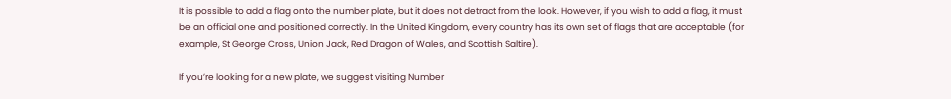It is possible to add a flag onto the number plate, but it does not detract from the look. However, if you wish to add a flag, it must be an official one and positioned correctly. In the United Kingdom, every country has its own set of flags that are acceptable (for example, St George Cross, Union Jack, Red Dragon of Wales, and Scottish Saltire).

If you’re looking for a new plate, we suggest visiting Number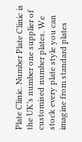Plate Clinic. Number Plate Clinic is the UK’s number one supplier of customised number plates. We stock every plate style you can imagine from standard plates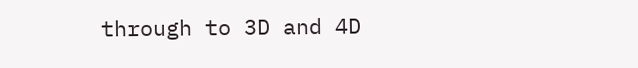through to 3D and 4D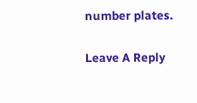number plates.

Leave A Reply